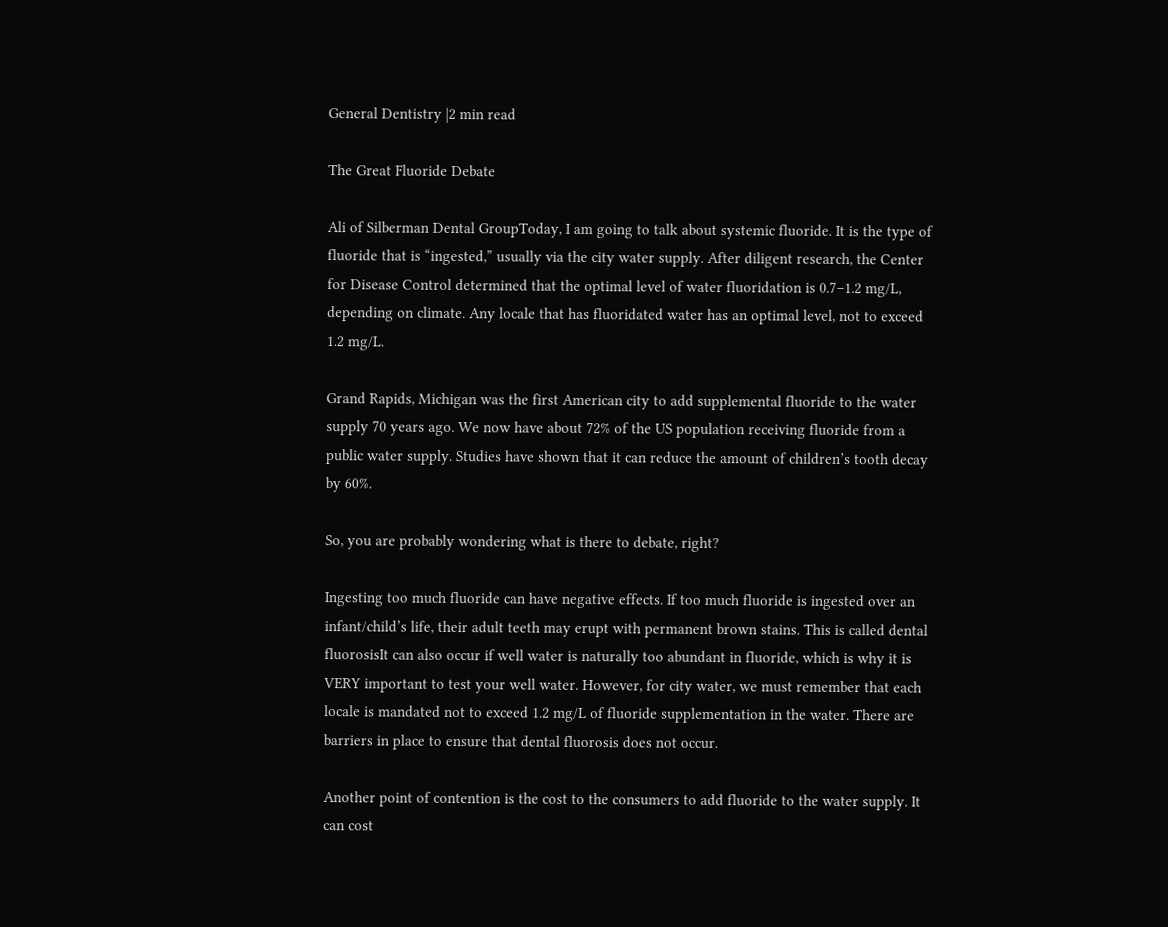General Dentistry |2 min read

The Great Fluoride Debate

Ali of Silberman Dental GroupToday, I am going to talk about systemic fluoride. It is the type of fluoride that is “ingested,” usually via the city water supply. After diligent research, the Center for Disease Control determined that the optimal level of water fluoridation is 0.7–1.2 mg/L, depending on climate. Any locale that has fluoridated water has an optimal level, not to exceed 1.2 mg/L.

Grand Rapids, Michigan was the first American city to add supplemental fluoride to the water supply 70 years ago. We now have about 72% of the US population receiving fluoride from a public water supply. Studies have shown that it can reduce the amount of children’s tooth decay by 60%.

So, you are probably wondering what is there to debate, right?

Ingesting too much fluoride can have negative effects. If too much fluoride is ingested over an infant/child’s life, their adult teeth may erupt with permanent brown stains. This is called dental fluorosisIt can also occur if well water is naturally too abundant in fluoride, which is why it is VERY important to test your well water. However, for city water, we must remember that each locale is mandated not to exceed 1.2 mg/L of fluoride supplementation in the water. There are barriers in place to ensure that dental fluorosis does not occur.

Another point of contention is the cost to the consumers to add fluoride to the water supply. It can cost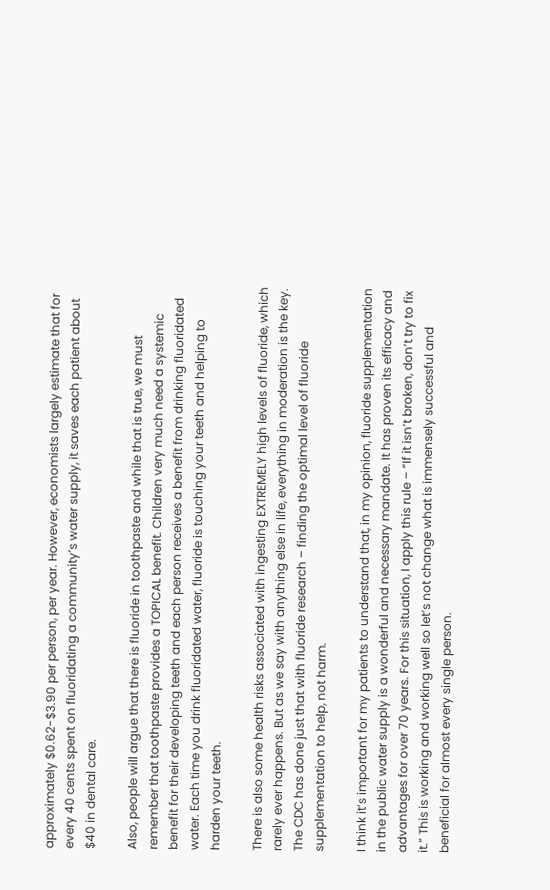approximately $0.62-$3.90 per person, per year. However, economists largely estimate that for every 40 cents spent on fluoridating a community’s water supply, it saves each patient about $40 in dental care.

Also, people will argue that there is fluoride in toothpaste and while that is true, we must remember that toothpaste provides a TOPICAL benefit. Children very much need a systemic benefit for their developing teeth and each person receives a benefit from drinking fluoridated water. Each time you drink fluoridated water, fluoride is touching your teeth and helping to harden your teeth.

There is also some health risks associated with ingesting EXTREMELY high levels of fluoride, which rarely ever happens. But as we say with anything else in life, everything in moderation is the key. The CDC has done just that with fluoride research – finding the optimal level of fluoride supplementation to help, not harm.

I think it’s important for my patients to understand that, in my opinion, fluoride supplementation in the public water supply is a wonderful and necessary mandate. It has proven its efficacy and advantages for over 70 years. For this situation, I apply this rule – “If it isn’t broken, don’t try to fix it.” This is working and working well so let’s not change what is immensely successful and beneficial for almost every single person.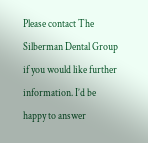Please contact The Silberman Dental Group if you would like further information. I’d be happy to answer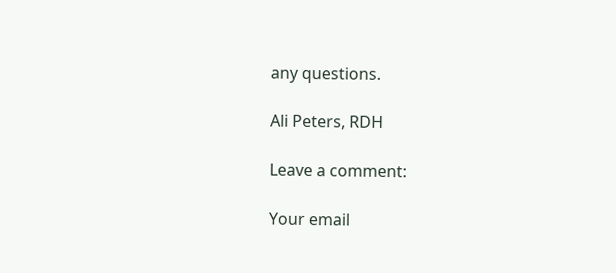any questions.

Ali Peters, RDH

Leave a comment:

Your email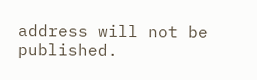address will not be published.